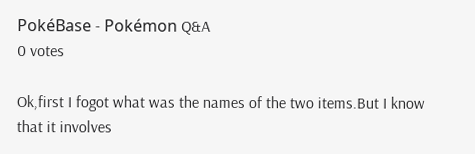PokéBase - Pokémon Q&A
0 votes

Ok,first I fogot what was the names of the two items.But I know that it involves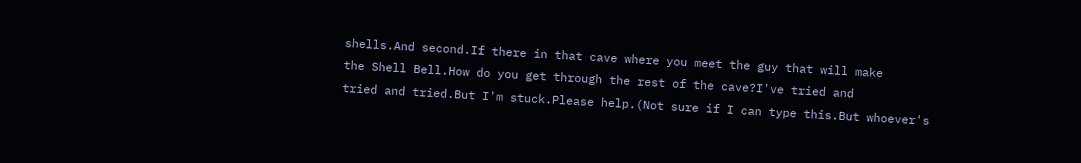shells.And second.If there in that cave where you meet the guy that will make
the Shell Bell.How do you get through the rest of the cave?I've tried and
tried and tried.But I'm stuck.Please help.(Not sure if I can type this.But whoever's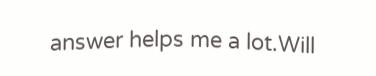answer helps me a lot.Will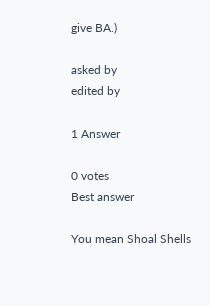give BA.)

asked by
edited by

1 Answer

0 votes
Best answer

You mean Shoal Shells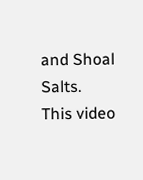and Shoal Salts.
This video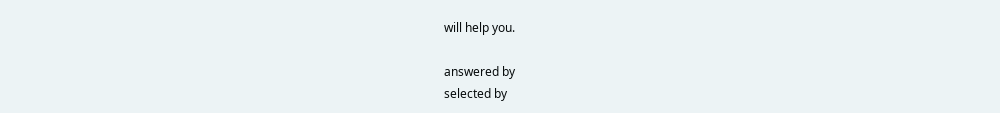will help you.

answered by
selected by